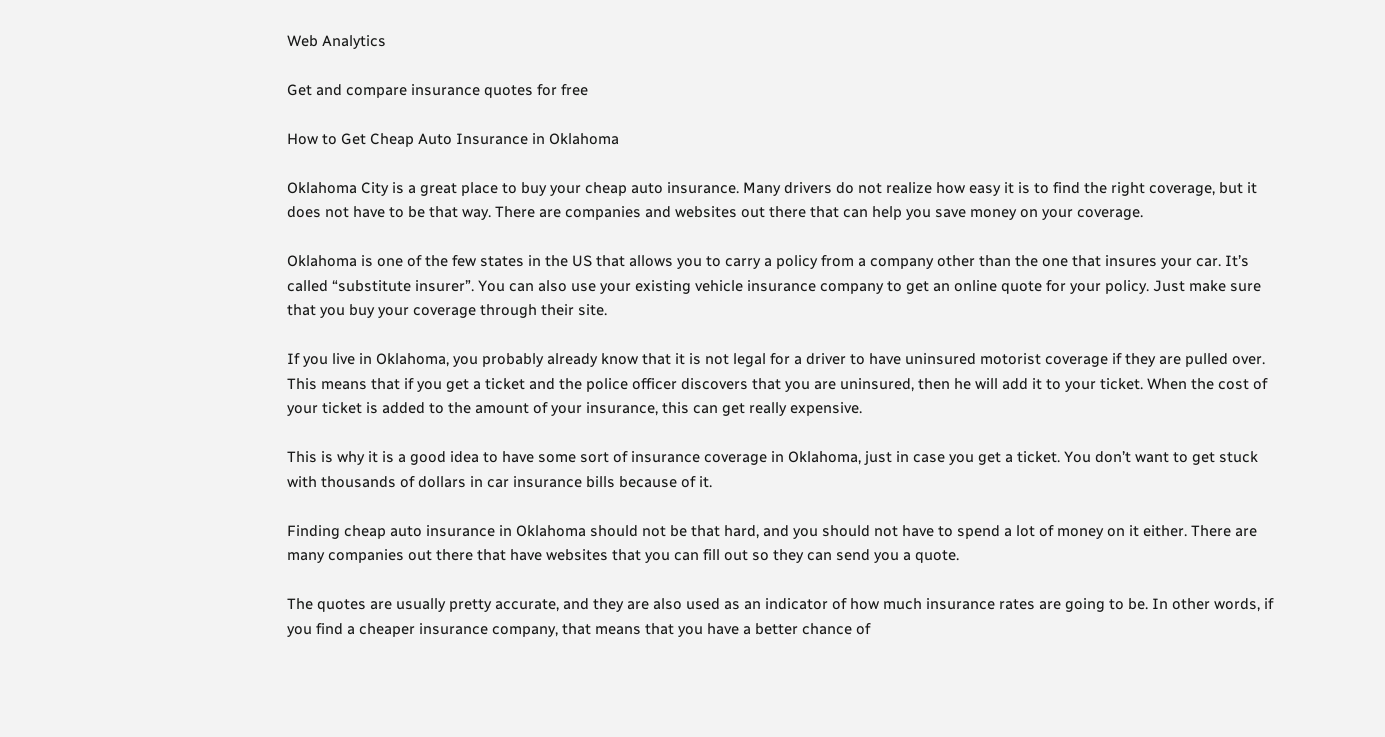Web Analytics

Get and compare insurance quotes for free

How to Get Cheap Auto Insurance in Oklahoma

Oklahoma City is a great place to buy your cheap auto insurance. Many drivers do not realize how easy it is to find the right coverage, but it does not have to be that way. There are companies and websites out there that can help you save money on your coverage.

Oklahoma is one of the few states in the US that allows you to carry a policy from a company other than the one that insures your car. It’s called “substitute insurer”. You can also use your existing vehicle insurance company to get an online quote for your policy. Just make sure that you buy your coverage through their site.

If you live in Oklahoma, you probably already know that it is not legal for a driver to have uninsured motorist coverage if they are pulled over. This means that if you get a ticket and the police officer discovers that you are uninsured, then he will add it to your ticket. When the cost of your ticket is added to the amount of your insurance, this can get really expensive.

This is why it is a good idea to have some sort of insurance coverage in Oklahoma, just in case you get a ticket. You don’t want to get stuck with thousands of dollars in car insurance bills because of it.

Finding cheap auto insurance in Oklahoma should not be that hard, and you should not have to spend a lot of money on it either. There are many companies out there that have websites that you can fill out so they can send you a quote.

The quotes are usually pretty accurate, and they are also used as an indicator of how much insurance rates are going to be. In other words, if you find a cheaper insurance company, that means that you have a better chance of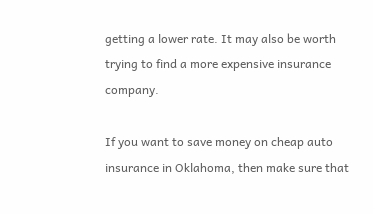getting a lower rate. It may also be worth trying to find a more expensive insurance company.

If you want to save money on cheap auto insurance in Oklahoma, then make sure that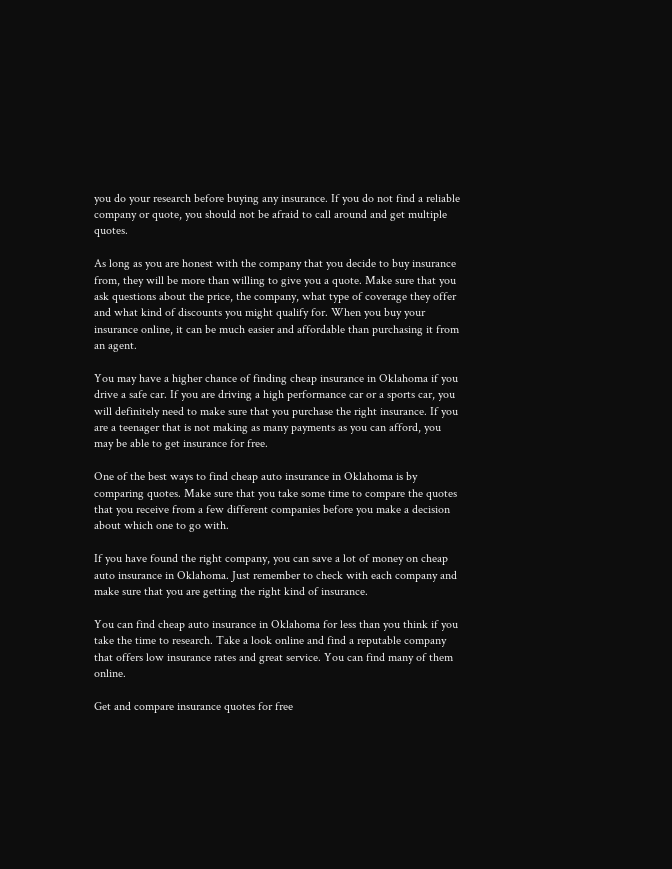you do your research before buying any insurance. If you do not find a reliable company or quote, you should not be afraid to call around and get multiple quotes.

As long as you are honest with the company that you decide to buy insurance from, they will be more than willing to give you a quote. Make sure that you ask questions about the price, the company, what type of coverage they offer and what kind of discounts you might qualify for. When you buy your insurance online, it can be much easier and affordable than purchasing it from an agent.

You may have a higher chance of finding cheap insurance in Oklahoma if you drive a safe car. If you are driving a high performance car or a sports car, you will definitely need to make sure that you purchase the right insurance. If you are a teenager that is not making as many payments as you can afford, you may be able to get insurance for free.

One of the best ways to find cheap auto insurance in Oklahoma is by comparing quotes. Make sure that you take some time to compare the quotes that you receive from a few different companies before you make a decision about which one to go with.

If you have found the right company, you can save a lot of money on cheap auto insurance in Oklahoma. Just remember to check with each company and make sure that you are getting the right kind of insurance.

You can find cheap auto insurance in Oklahoma for less than you think if you take the time to research. Take a look online and find a reputable company that offers low insurance rates and great service. You can find many of them online.

Get and compare insurance quotes for free